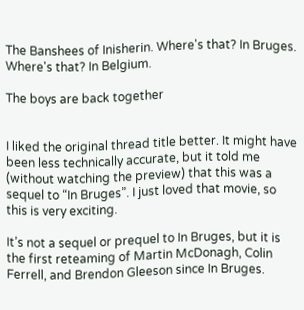The Banshees of Inisherin. Where's that? In Bruges. Where's that? In Belgium.

The boys are back together


I liked the original thread title better. It might have been less technically accurate, but it told me (without watching the preview) that this was a sequel to “In Bruges”. I just loved that movie, so this is very exciting.

It’s not a sequel or prequel to In Bruges, but it is the first reteaming of Martin McDonagh, Colin Ferrell, and Brendon Gleeson since In Bruges.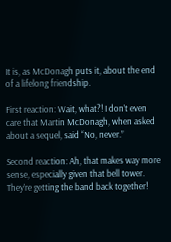It is, as McDonagh puts it, about the end of a lifelong friendship.

First reaction: Wait, what?! I don’t even care that Martin McDonagh, when asked about a sequel, said “No, never.”

Second reaction: Ah, that makes way more sense, especially given that bell tower. They’re getting the band back together!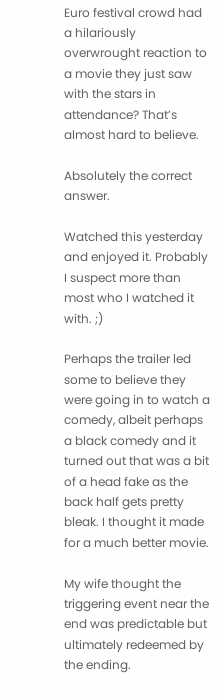Euro festival crowd had a hilariously overwrought reaction to a movie they just saw with the stars in attendance? That’s almost hard to believe.

Absolutely the correct answer.

Watched this yesterday and enjoyed it. Probably I suspect more than most who I watched it with. ;)

Perhaps the trailer led some to believe they were going in to watch a comedy, albeit perhaps a black comedy and it turned out that was a bit of a head fake as the back half gets pretty bleak. I thought it made for a much better movie.

My wife thought the triggering event near the end was predictable but ultimately redeemed by the ending.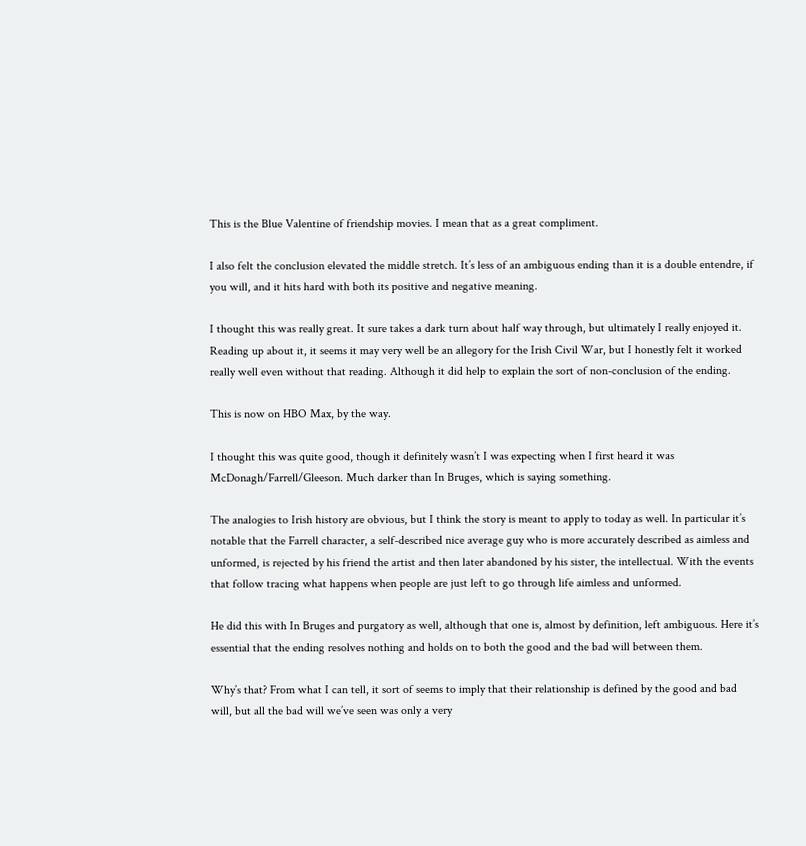This is the Blue Valentine of friendship movies. I mean that as a great compliment.

I also felt the conclusion elevated the middle stretch. It’s less of an ambiguous ending than it is a double entendre, if you will, and it hits hard with both its positive and negative meaning.

I thought this was really great. It sure takes a dark turn about half way through, but ultimately I really enjoyed it. Reading up about it, it seems it may very well be an allegory for the Irish Civil War, but I honestly felt it worked really well even without that reading. Although it did help to explain the sort of non-conclusion of the ending.

This is now on HBO Max, by the way.

I thought this was quite good, though it definitely wasn’t I was expecting when I first heard it was McDonagh/Farrell/Gleeson. Much darker than In Bruges, which is saying something.

The analogies to Irish history are obvious, but I think the story is meant to apply to today as well. In particular it’s notable that the Farrell character, a self-described nice average guy who is more accurately described as aimless and unformed, is rejected by his friend the artist and then later abandoned by his sister, the intellectual. With the events that follow tracing what happens when people are just left to go through life aimless and unformed.

He did this with In Bruges and purgatory as well, although that one is, almost by definition, left ambiguous. Here it’s essential that the ending resolves nothing and holds on to both the good and the bad will between them.

Why’s that? From what I can tell, it sort of seems to imply that their relationship is defined by the good and bad will, but all the bad will we’ve seen was only a very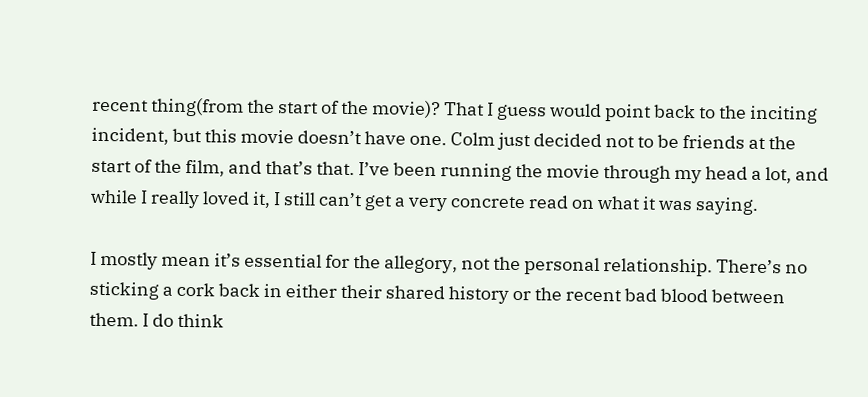recent thing(from the start of the movie)? That I guess would point back to the inciting incident, but this movie doesn’t have one. Colm just decided not to be friends at the start of the film, and that’s that. I’ve been running the movie through my head a lot, and while I really loved it, I still can’t get a very concrete read on what it was saying.

I mostly mean it’s essential for the allegory, not the personal relationship. There’s no sticking a cork back in either their shared history or the recent bad blood between them. I do think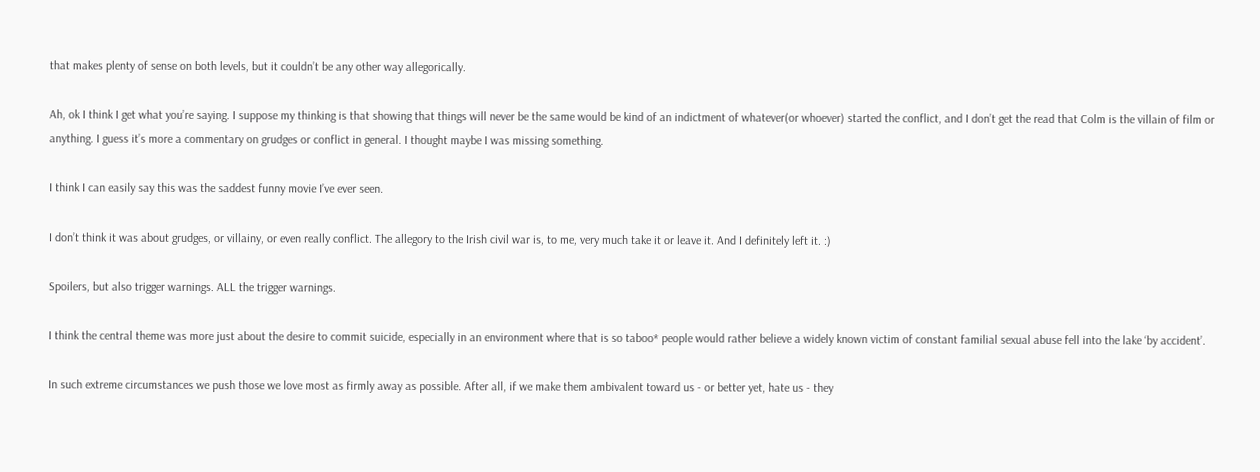that makes plenty of sense on both levels, but it couldn’t be any other way allegorically.

Ah, ok I think I get what you’re saying. I suppose my thinking is that showing that things will never be the same would be kind of an indictment of whatever(or whoever) started the conflict, and I don’t get the read that Colm is the villain of film or anything. I guess it’s more a commentary on grudges or conflict in general. I thought maybe I was missing something.

I think I can easily say this was the saddest funny movie I’ve ever seen.

I don’t think it was about grudges, or villainy, or even really conflict. The allegory to the Irish civil war is, to me, very much take it or leave it. And I definitely left it. :)

Spoilers, but also trigger warnings. ALL the trigger warnings.

I think the central theme was more just about the desire to commit suicide, especially in an environment where that is so taboo* people would rather believe a widely known victim of constant familial sexual abuse fell into the lake ‘by accident’.

In such extreme circumstances we push those we love most as firmly away as possible. After all, if we make them ambivalent toward us - or better yet, hate us - they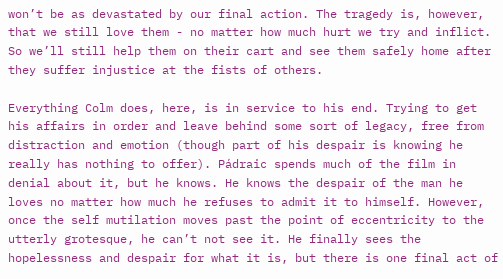won’t be as devastated by our final action. The tragedy is, however, that we still love them - no matter how much hurt we try and inflict. So we’ll still help them on their cart and see them safely home after they suffer injustice at the fists of others.

Everything Colm does, here, is in service to his end. Trying to get his affairs in order and leave behind some sort of legacy, free from distraction and emotion (though part of his despair is knowing he really has nothing to offer). Pádraic spends much of the film in denial about it, but he knows. He knows the despair of the man he loves no matter how much he refuses to admit it to himself. However, once the self mutilation moves past the point of eccentricity to the utterly grotesque, he can’t not see it. He finally sees the hopelessness and despair for what it is, but there is one final act of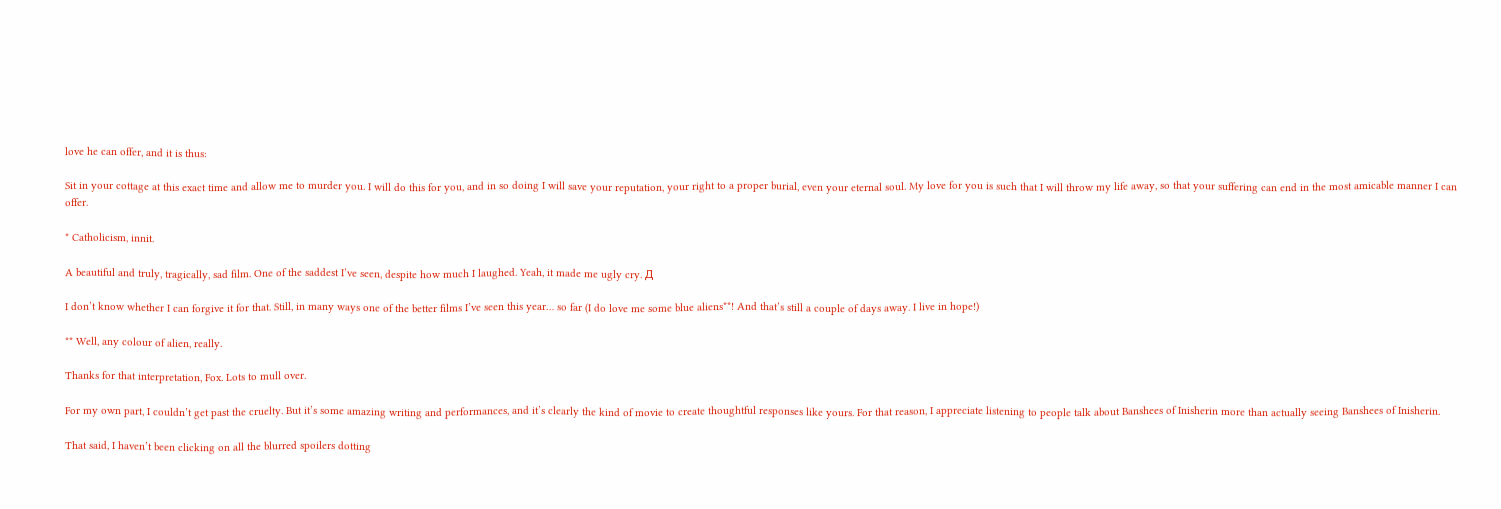love he can offer, and it is thus:

Sit in your cottage at this exact time and allow me to murder you. I will do this for you, and in so doing I will save your reputation, your right to a proper burial, even your eternal soul. My love for you is such that I will throw my life away, so that your suffering can end in the most amicable manner I can offer.

* Catholicism, innit.

A beautiful and truly, tragically, sad film. One of the saddest I’ve seen, despite how much I laughed. Yeah, it made me ugly cry. Д

I don’t know whether I can forgive it for that. Still, in many ways one of the better films I’ve seen this year… so far (I do love me some blue aliens**! And that’s still a couple of days away. I live in hope!)

** Well, any colour of alien, really.

Thanks for that interpretation, Fox. Lots to mull over.

For my own part, I couldn’t get past the cruelty. But it’s some amazing writing and performances, and it’s clearly the kind of movie to create thoughtful responses like yours. For that reason, I appreciate listening to people talk about Banshees of Inisherin more than actually seeing Banshees of Inisherin.

That said, I haven’t been clicking on all the blurred spoilers dotting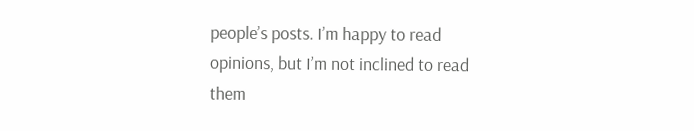people’s posts. I’m happy to read opinions, but I’m not inclined to read them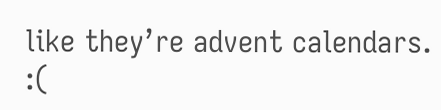like they’re advent calendars. :(